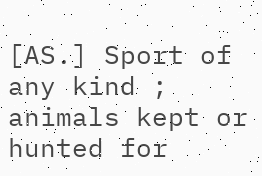[AS.] Sport of any kind ; animals kept or hunted for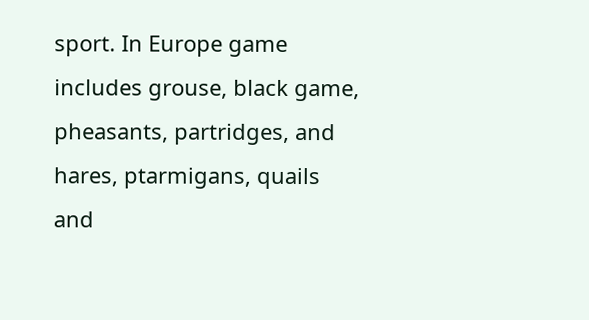sport. In Europe game includes grouse, black game, pheasants, partridges, and hares, ptarmigans, quails and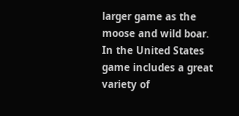larger game as the moose and wild boar. In the United States game includes a great variety of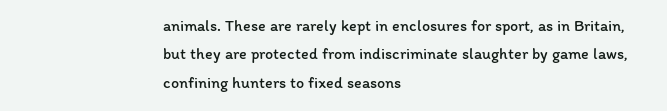animals. These are rarely kept in enclosures for sport, as in Britain, but they are protected from indiscriminate slaughter by game laws, confining hunters to fixed seasons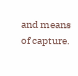and means of capture.